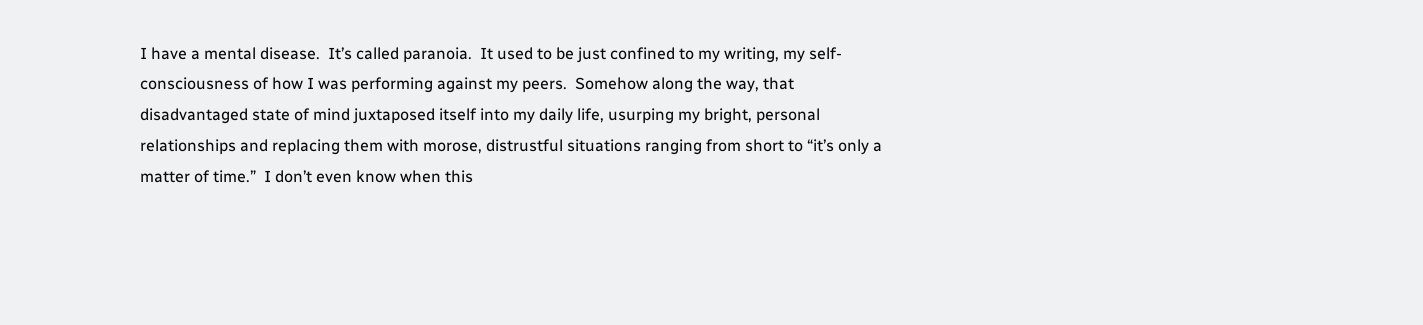I have a mental disease.  It’s called paranoia.  It used to be just confined to my writing, my self-consciousness of how I was performing against my peers.  Somehow along the way, that disadvantaged state of mind juxtaposed itself into my daily life, usurping my bright, personal relationships and replacing them with morose, distrustful situations ranging from short to “it’s only a matter of time.”  I don’t even know when this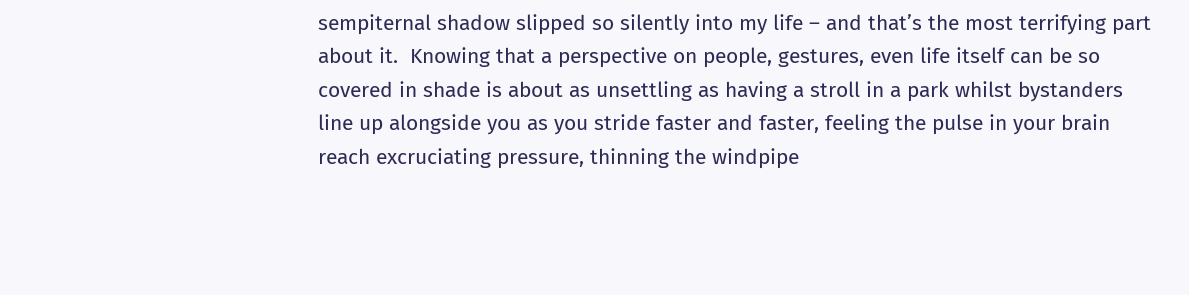sempiternal shadow slipped so silently into my life – and that’s the most terrifying part about it.  Knowing that a perspective on people, gestures, even life itself can be so covered in shade is about as unsettling as having a stroll in a park whilst bystanders line up alongside you as you stride faster and faster, feeling the pulse in your brain reach excruciating pressure, thinning the windpipe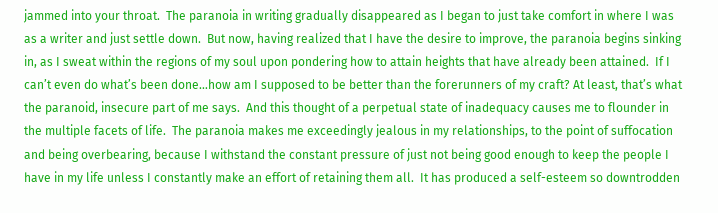jammed into your throat.  The paranoia in writing gradually disappeared as I began to just take comfort in where I was as a writer and just settle down.  But now, having realized that I have the desire to improve, the paranoia begins sinking in, as I sweat within the regions of my soul upon pondering how to attain heights that have already been attained.  If I can’t even do what’s been done…how am I supposed to be better than the forerunners of my craft? At least, that’s what the paranoid, insecure part of me says.  And this thought of a perpetual state of inadequacy causes me to flounder in the multiple facets of life.  The paranoia makes me exceedingly jealous in my relationships, to the point of suffocation and being overbearing, because I withstand the constant pressure of just not being good enough to keep the people I have in my life unless I constantly make an effort of retaining them all.  It has produced a self-esteem so downtrodden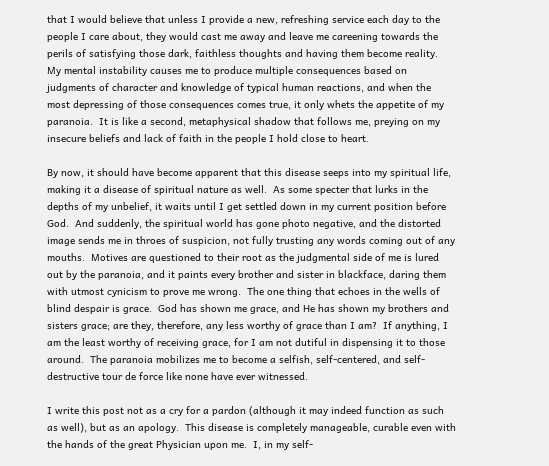that I would believe that unless I provide a new, refreshing service each day to the people I care about, they would cast me away and leave me careening towards the perils of satisfying those dark, faithless thoughts and having them become reality.  My mental instability causes me to produce multiple consequences based on judgments of character and knowledge of typical human reactions, and when the most depressing of those consequences comes true, it only whets the appetite of my paranoia.  It is like a second, metaphysical shadow that follows me, preying on my insecure beliefs and lack of faith in the people I hold close to heart.

By now, it should have become apparent that this disease seeps into my spiritual life, making it a disease of spiritual nature as well.  As some specter that lurks in the depths of my unbelief, it waits until I get settled down in my current position before God.  And suddenly, the spiritual world has gone photo negative, and the distorted image sends me in throes of suspicion, not fully trusting any words coming out of any mouths.  Motives are questioned to their root as the judgmental side of me is lured out by the paranoia, and it paints every brother and sister in blackface, daring them with utmost cynicism to prove me wrong.  The one thing that echoes in the wells of blind despair is grace.  God has shown me grace, and He has shown my brothers and sisters grace; are they, therefore, any less worthy of grace than I am?  If anything, I am the least worthy of receiving grace, for I am not dutiful in dispensing it to those around.  The paranoia mobilizes me to become a selfish, self-centered, and self-destructive tour de force like none have ever witnessed.

I write this post not as a cry for a pardon (although it may indeed function as such as well), but as an apology.  This disease is completely manageable, curable even with the hands of the great Physician upon me.  I, in my self-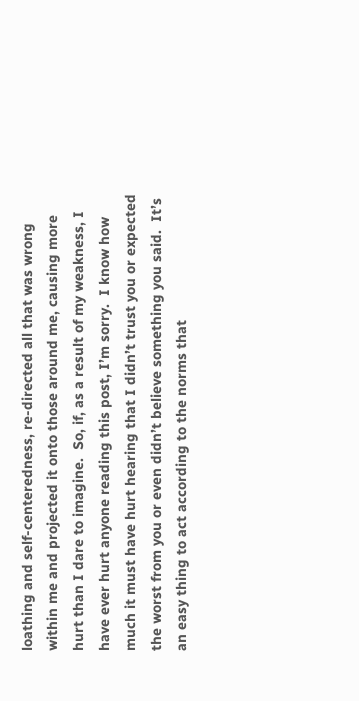loathing and self-centeredness, re-directed all that was wrong within me and projected it onto those around me, causing more hurt than I dare to imagine.  So, if, as a result of my weakness, I have ever hurt anyone reading this post, I’m sorry.  I know how much it must have hurt hearing that I didn’t trust you or expected the worst from you or even didn’t believe something you said.  It’s an easy thing to act according to the norms that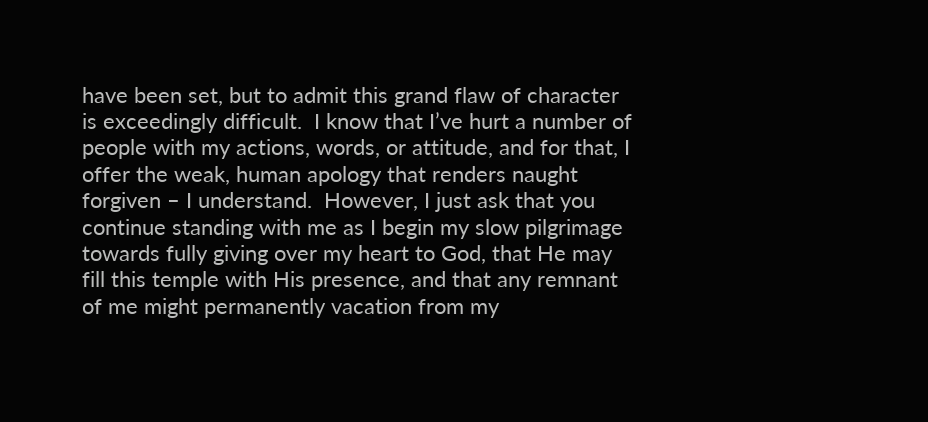have been set, but to admit this grand flaw of character is exceedingly difficult.  I know that I’ve hurt a number of people with my actions, words, or attitude, and for that, I offer the weak, human apology that renders naught forgiven – I understand.  However, I just ask that you continue standing with me as I begin my slow pilgrimage towards fully giving over my heart to God, that He may fill this temple with His presence, and that any remnant of me might permanently vacation from my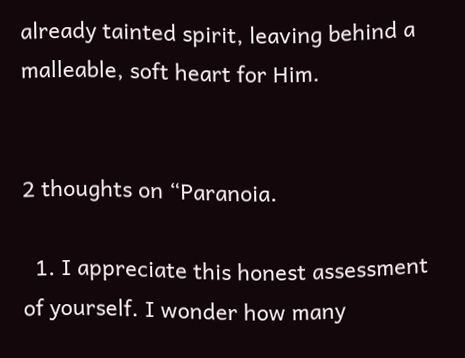already tainted spirit, leaving behind a malleable, soft heart for Him.


2 thoughts on “Paranoia.

  1. I appreciate this honest assessment of yourself. I wonder how many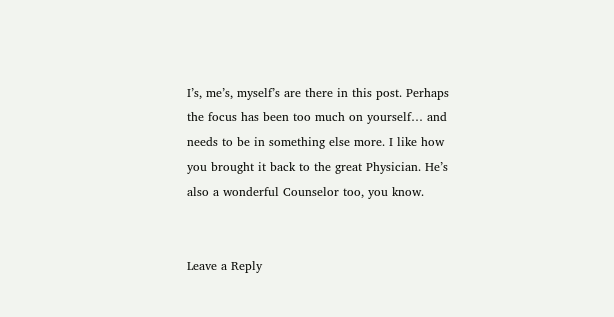I’s, me’s, myself’s are there in this post. Perhaps the focus has been too much on yourself… and needs to be in something else more. I like how you brought it back to the great Physician. He’s also a wonderful Counselor too, you know.


Leave a Reply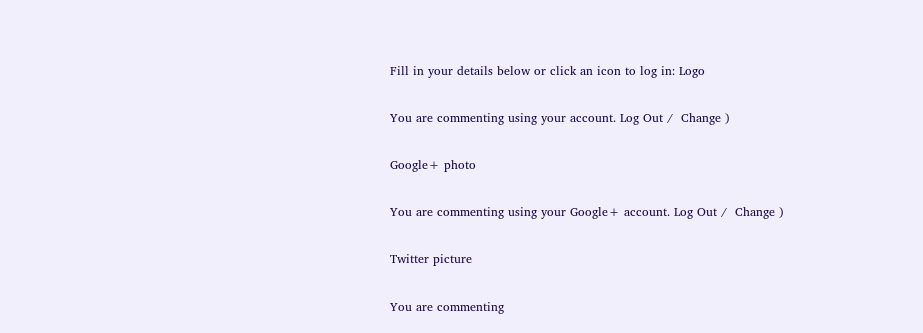Fill in your details below or click an icon to log in: Logo

You are commenting using your account. Log Out /  Change )

Google+ photo

You are commenting using your Google+ account. Log Out /  Change )

Twitter picture

You are commenting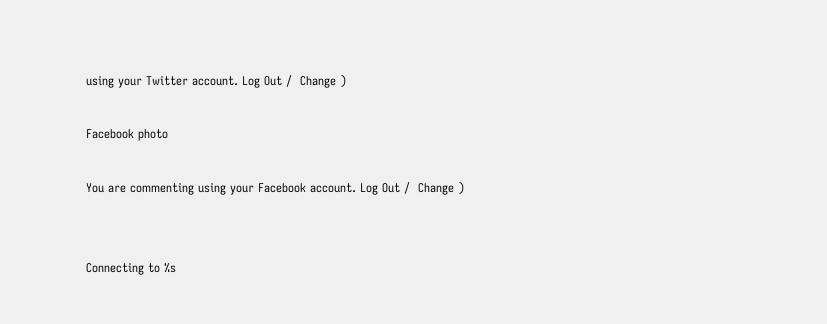using your Twitter account. Log Out /  Change )

Facebook photo

You are commenting using your Facebook account. Log Out /  Change )


Connecting to %s